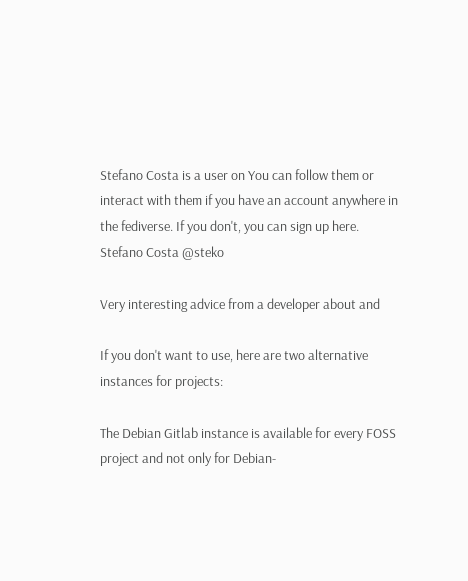Stefano Costa is a user on You can follow them or interact with them if you have an account anywhere in the fediverse. If you don't, you can sign up here.
Stefano Costa @steko

Very interesting advice from a developer about and

If you don't want to use, here are two alternative instances for projects:

The Debian Gitlab instance is available for every FOSS project and not only for Debian-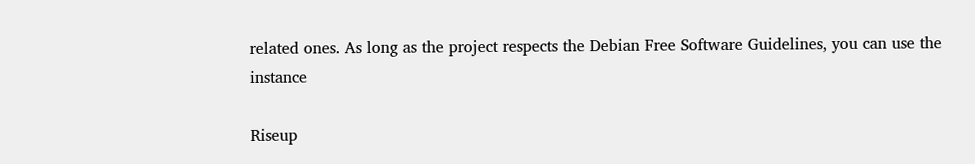related ones. As long as the project respects the Debian Free Software Guidelines, you can use the instance

Riseup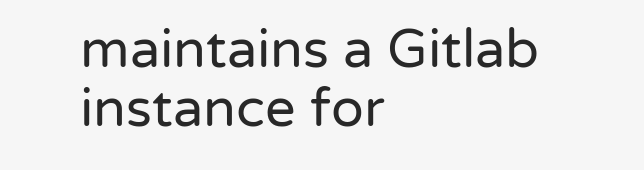maintains a Gitlab instance for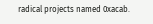radical projects named 0xacab.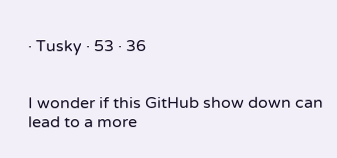· Tusky · 53 · 36


I wonder if this GitHub show down can lead to a more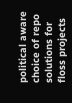political aware choice of repo solutions for floss projects